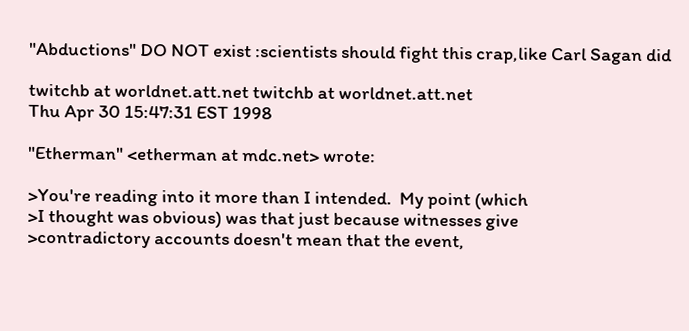"Abductions" DO NOT exist :scientists should fight this crap,like Carl Sagan did

twitchb at worldnet.att.net twitchb at worldnet.att.net
Thu Apr 30 15:47:31 EST 1998

"Etherman" <etherman at mdc.net> wrote:

>You're reading into it more than I intended.  My point (which
>I thought was obvious) was that just because witnesses give
>contradictory accounts doesn't mean that the event,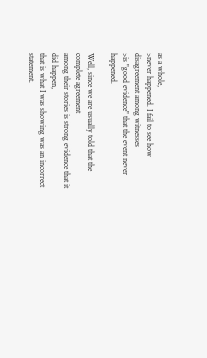as a whole,
>never happened. I fail to see how disagreement among witnesses
>is "good evidence" that the event never happened.

Well, since we are usually told that the complete agreement
among their stories is strong evidence that it did happen,
that is what I was showing was an incorrect statement.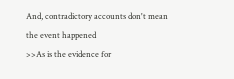And, contradictory accounts don't mean the event happened
>>As is the evidence for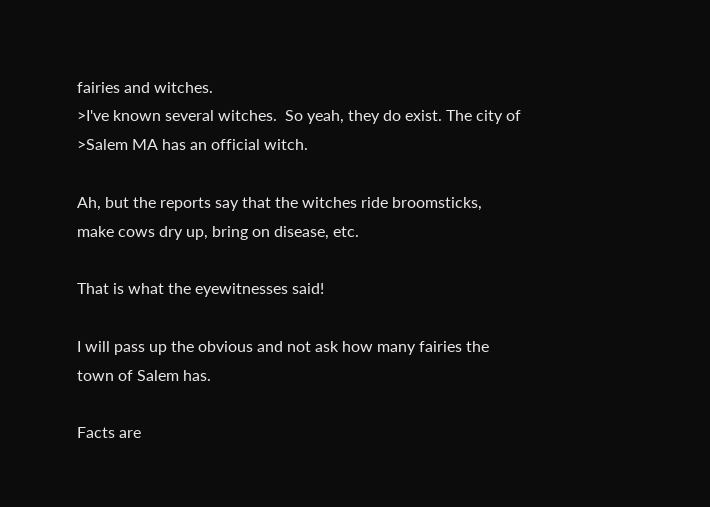fairies and witches.
>I've known several witches.  So yeah, they do exist. The city of
>Salem MA has an official witch.

Ah, but the reports say that the witches ride broomsticks,
make cows dry up, bring on disease, etc.

That is what the eyewitnesses said!

I will pass up the obvious and not ask how many fairies the
town of Salem has.

Facts are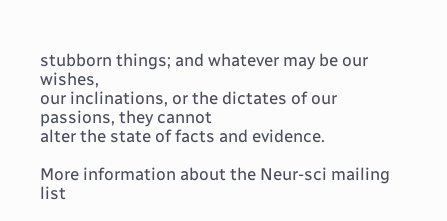stubborn things; and whatever may be our wishes,
our inclinations, or the dictates of our passions, they cannot
alter the state of facts and evidence.

More information about the Neur-sci mailing list